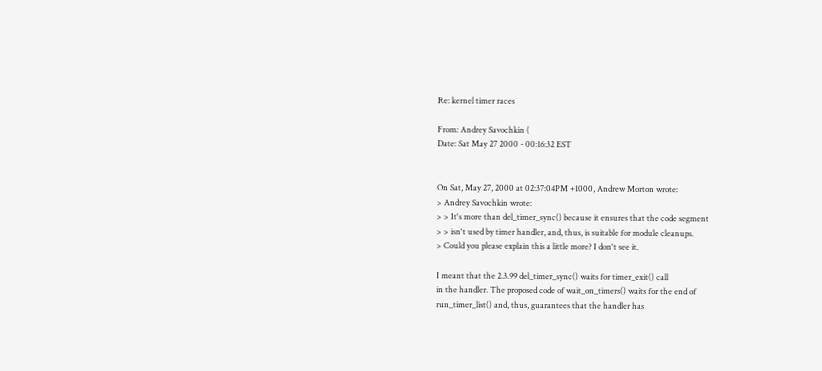Re: kernel timer races

From: Andrey Savochkin (
Date: Sat May 27 2000 - 00:16:32 EST


On Sat, May 27, 2000 at 02:37:04PM +1000, Andrew Morton wrote:
> Andrey Savochkin wrote:
> > It's more than del_timer_sync() because it ensures that the code segment
> > isn't used by timer handler, and, thus, is suitable for module cleanups.
> Could you please explain this a little more? I don't see it.

I meant that the 2.3.99 del_timer_sync() waits for timer_exit() call
in the handler. The proposed code of wait_on_timers() waits for the end of
run_timer_list() and, thus, guarantees that the handler has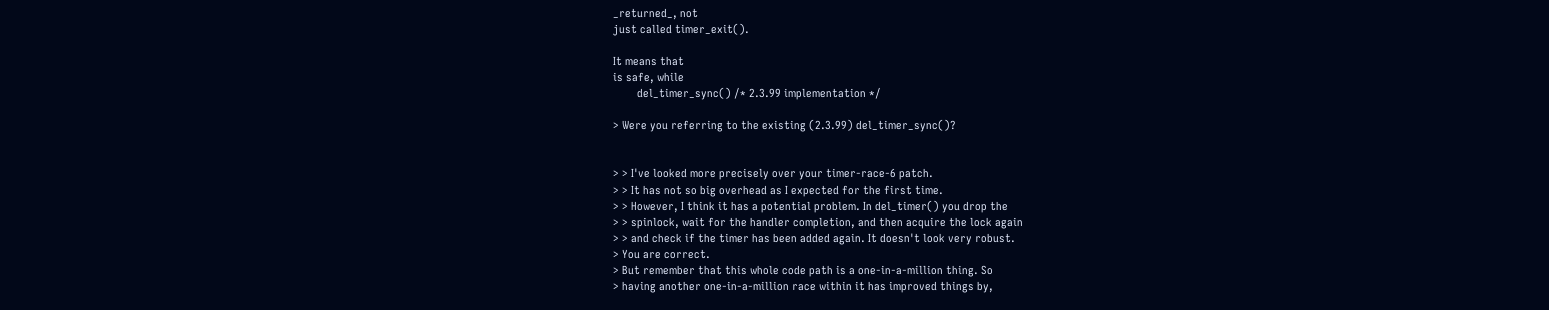_returned_, not
just called timer_exit().

It means that
is safe, while
        del_timer_sync() /* 2.3.99 implementation */

> Were you referring to the existing (2.3.99) del_timer_sync()?


> > I've looked more precisely over your timer-race-6 patch.
> > It has not so big overhead as I expected for the first time.
> > However, I think it has a potential problem. In del_timer() you drop the
> > spinlock, wait for the handler completion, and then acquire the lock again
> > and check if the timer has been added again. It doesn't look very robust.
> You are correct.
> But remember that this whole code path is a one-in-a-million thing. So
> having another one-in-a-million race within it has improved things by,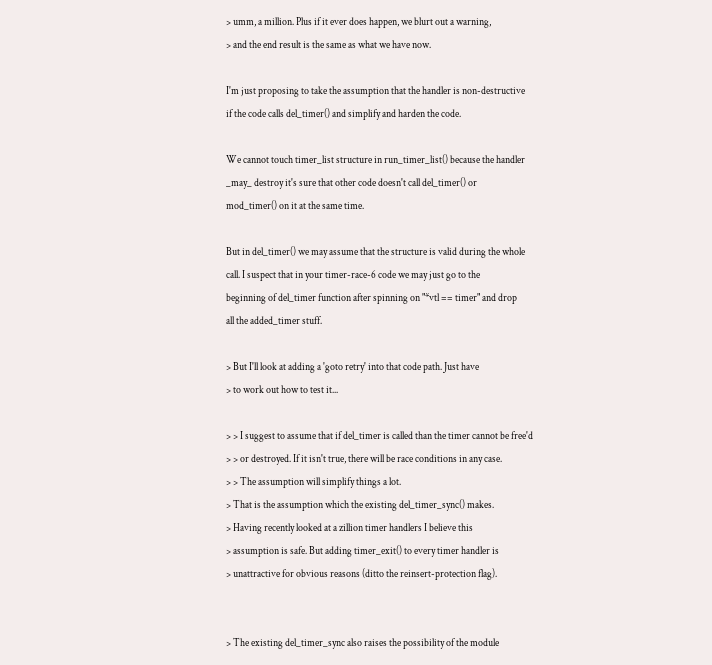> umm, a million. Plus if it ever does happen, we blurt out a warning,
> and the end result is the same as what we have now.

I'm just proposing to take the assumption that the handler is non-destructive
if the code calls del_timer() and simplify and harden the code.

We cannot touch timer_list structure in run_timer_list() because the handler
_may_ destroy it's sure that other code doesn't call del_timer() or
mod_timer() on it at the same time.

But in del_timer() we may assume that the structure is valid during the whole
call. I suspect that in your timer-race-6 code we may just go to the
beginning of del_timer function after spinning on "*vtl == timer" and drop
all the added_timer stuff.

> But I'll look at adding a 'goto retry' into that code path. Just have
> to work out how to test it...

> > I suggest to assume that if del_timer is called than the timer cannot be free'd
> > or destroyed. If it isn't true, there will be race conditions in any case.
> > The assumption will simplify things a lot.
> That is the assumption which the existing del_timer_sync() makes.
> Having recently looked at a zillion timer handlers I believe this
> assumption is safe. But adding timer_exit() to every timer handler is
> unattractive for obvious reasons (ditto the reinsert-protection flag).


> The existing del_timer_sync also raises the possibility of the module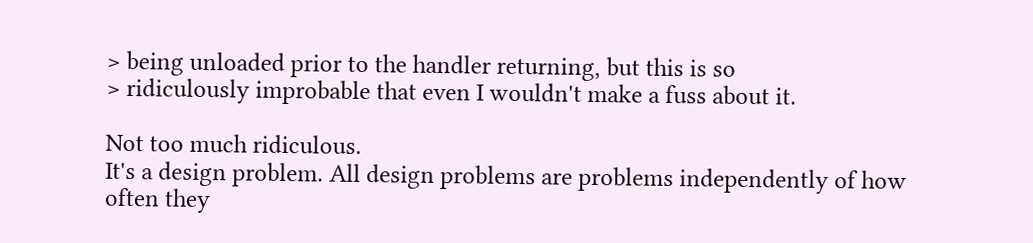> being unloaded prior to the handler returning, but this is so
> ridiculously improbable that even I wouldn't make a fuss about it.

Not too much ridiculous.
It's a design problem. All design problems are problems independently of how
often they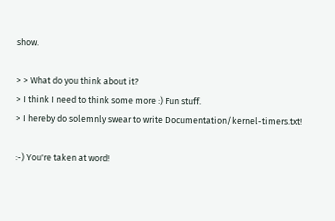show.

> > What do you think about it?
> I think I need to think some more :) Fun stuff.
> I hereby do solemnly swear to write Documentation/kernel-timers.txt!

:-) You're taken at word!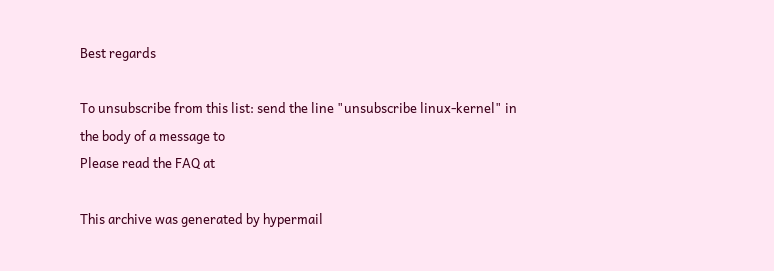Best regards

To unsubscribe from this list: send the line "unsubscribe linux-kernel" in
the body of a message to
Please read the FAQ at

This archive was generated by hypermail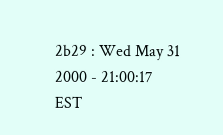2b29 : Wed May 31 2000 - 21:00:17 EST